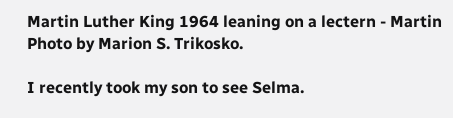Martin Luther King 1964 leaning on a lectern - Martin
Photo by Marion S. Trikosko.

I recently took my son to see Selma.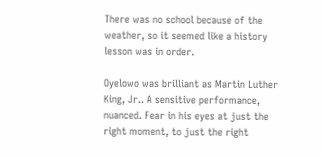There was no school because of the weather, so it seemed like a history lesson was in order.

Oyelowo was brilliant as Martin Luther King, Jr.. A sensitive performance, nuanced. Fear in his eyes at just the right moment, to just the right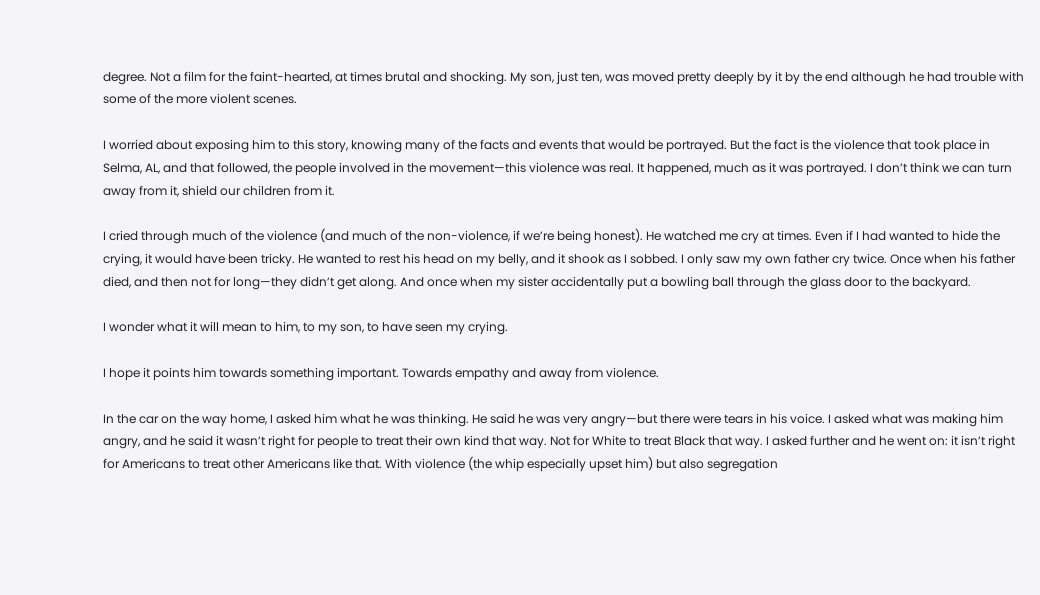degree. Not a film for the faint-hearted, at times brutal and shocking. My son, just ten, was moved pretty deeply by it by the end although he had trouble with some of the more violent scenes.

I worried about exposing him to this story, knowing many of the facts and events that would be portrayed. But the fact is the violence that took place in Selma, AL, and that followed, the people involved in the movement—this violence was real. It happened, much as it was portrayed. I don’t think we can turn away from it, shield our children from it.

I cried through much of the violence (and much of the non-violence, if we’re being honest). He watched me cry at times. Even if I had wanted to hide the crying, it would have been tricky. He wanted to rest his head on my belly, and it shook as I sobbed. I only saw my own father cry twice. Once when his father died, and then not for long—they didn’t get along. And once when my sister accidentally put a bowling ball through the glass door to the backyard.

I wonder what it will mean to him, to my son, to have seen my crying.

I hope it points him towards something important. Towards empathy and away from violence.

In the car on the way home, I asked him what he was thinking. He said he was very angry—but there were tears in his voice. I asked what was making him angry, and he said it wasn’t right for people to treat their own kind that way. Not for White to treat Black that way. I asked further and he went on: it isn’t right for Americans to treat other Americans like that. With violence (the whip especially upset him) but also segregation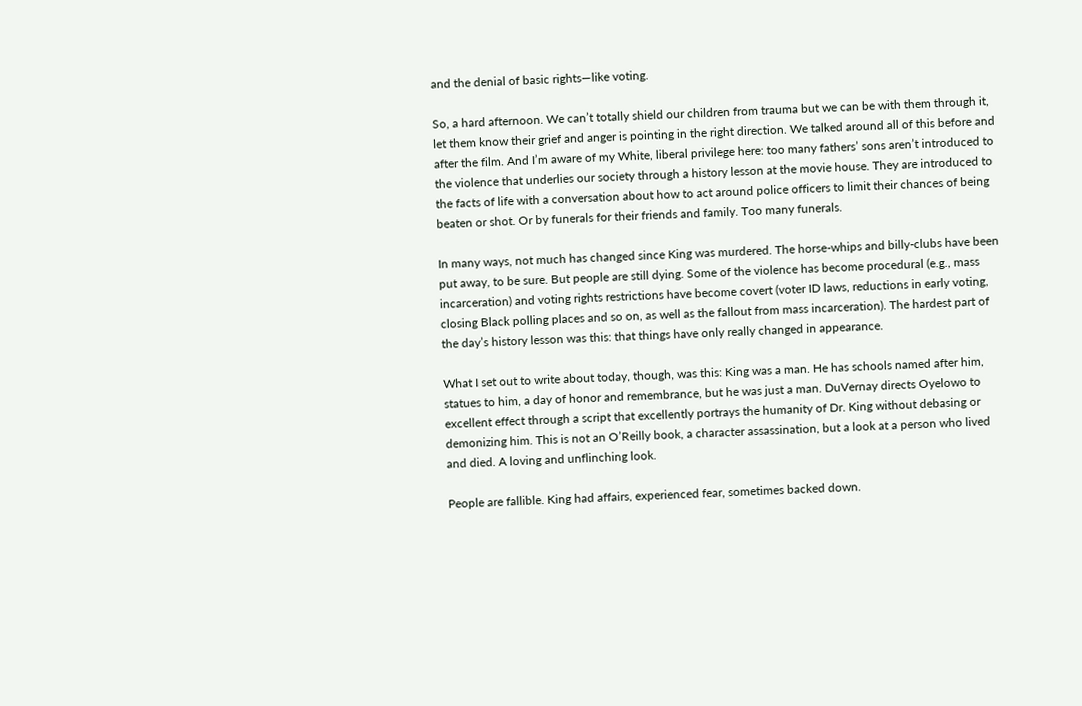and the denial of basic rights—like voting.

So, a hard afternoon. We can’t totally shield our children from trauma but we can be with them through it, let them know their grief and anger is pointing in the right direction. We talked around all of this before and after the film. And I’m aware of my White, liberal privilege here: too many fathers’ sons aren’t introduced to the violence that underlies our society through a history lesson at the movie house. They are introduced to the facts of life with a conversation about how to act around police officers to limit their chances of being beaten or shot. Or by funerals for their friends and family. Too many funerals.

In many ways, not much has changed since King was murdered. The horse-whips and billy-clubs have been put away, to be sure. But people are still dying. Some of the violence has become procedural (e.g., mass incarceration) and voting rights restrictions have become covert (voter ID laws, reductions in early voting, closing Black polling places and so on, as well as the fallout from mass incarceration). The hardest part of the day’s history lesson was this: that things have only really changed in appearance.

What I set out to write about today, though, was this: King was a man. He has schools named after him, statues to him, a day of honor and remembrance, but he was just a man. DuVernay directs Oyelowo to excellent effect through a script that excellently portrays the humanity of Dr. King without debasing or demonizing him. This is not an O’Reilly book, a character assassination, but a look at a person who lived and died. A loving and unflinching look.

People are fallible. King had affairs, experienced fear, sometimes backed down.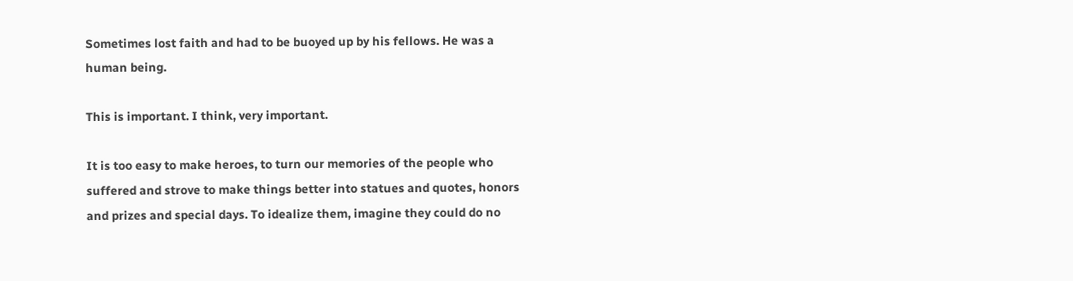Sometimes lost faith and had to be buoyed up by his fellows. He was a human being.

This is important. I think, very important.

It is too easy to make heroes, to turn our memories of the people who suffered and strove to make things better into statues and quotes, honors and prizes and special days. To idealize them, imagine they could do no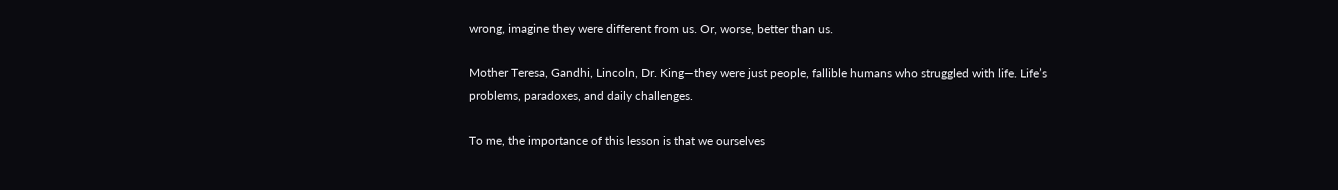wrong, imagine they were different from us. Or, worse, better than us.

Mother Teresa, Gandhi, Lincoln, Dr. King—they were just people, fallible humans who struggled with life. Life’s problems, paradoxes, and daily challenges.

To me, the importance of this lesson is that we ourselves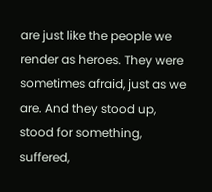are just like the people we render as heroes. They were sometimes afraid, just as we are. And they stood up, stood for something, suffered,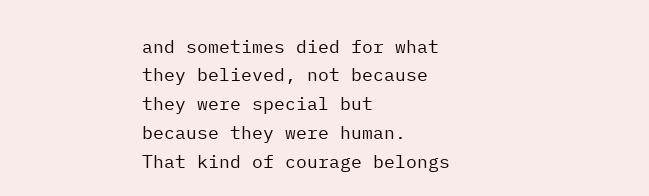and sometimes died for what they believed, not because they were special but because they were human. That kind of courage belongs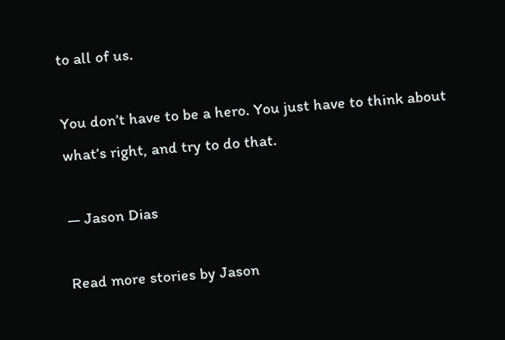to all of us.

You don’t have to be a hero. You just have to think about what’s right, and try to do that.

— Jason Dias

Read more stories by Jason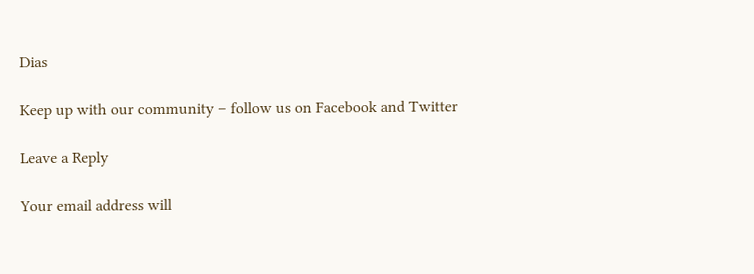Dias

Keep up with our community – follow us on Facebook and Twitter

Leave a Reply

Your email address will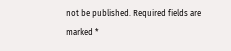not be published. Required fields are marked *